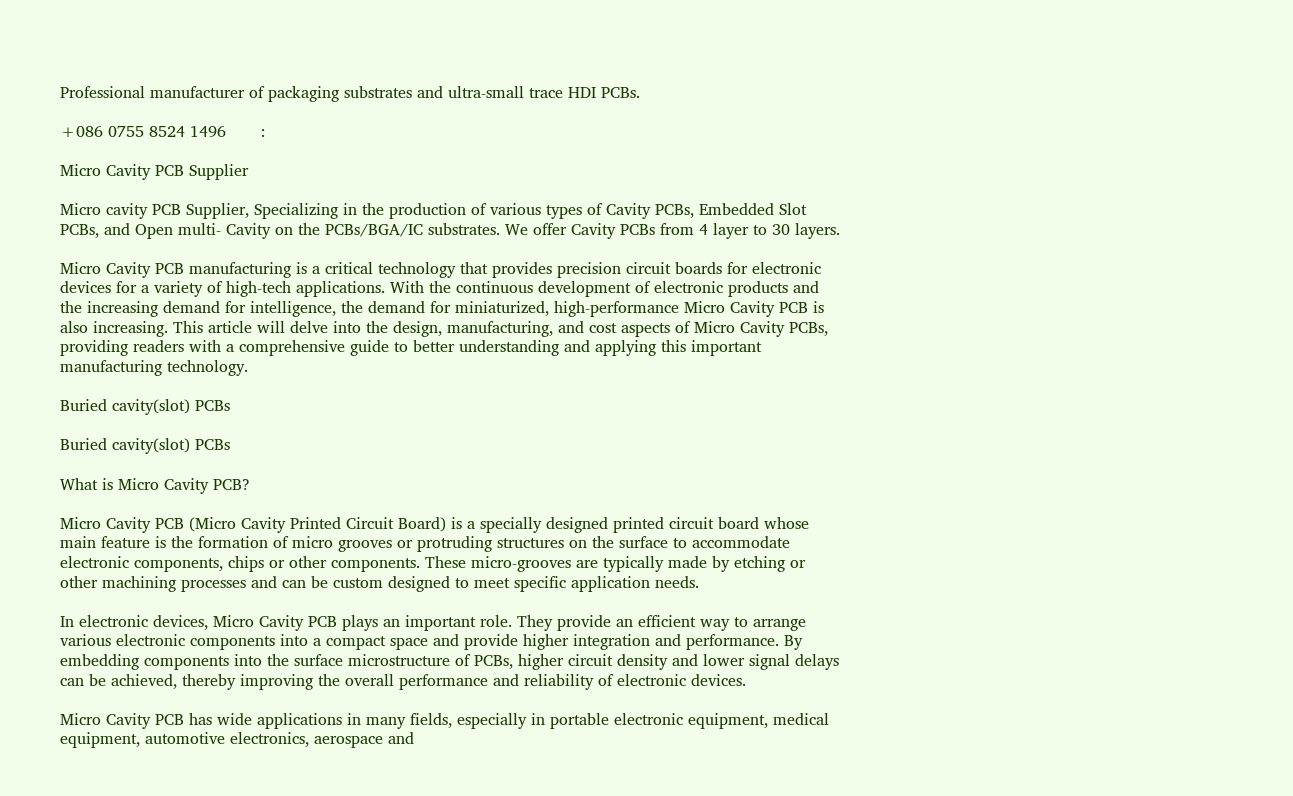Professional manufacturer of packaging substrates and ultra-small trace HDI PCBs.

+086 0755 8524 1496       :

Micro Cavity PCB Supplier

Micro cavity PCB Supplier, Specializing in the production of various types of Cavity PCBs, Embedded Slot PCBs, and Open multi- Cavity on the PCBs/BGA/IC substrates. We offer Cavity PCBs from 4 layer to 30 layers.

Micro Cavity PCB manufacturing is a critical technology that provides precision circuit boards for electronic devices for a variety of high-tech applications. With the continuous development of electronic products and the increasing demand for intelligence, the demand for miniaturized, high-performance Micro Cavity PCB is also increasing. This article will delve into the design, manufacturing, and cost aspects of Micro Cavity PCBs, providing readers with a comprehensive guide to better understanding and applying this important manufacturing technology.

Buried cavity(slot) PCBs

Buried cavity(slot) PCBs

What is Micro Cavity PCB?

Micro Cavity PCB (Micro Cavity Printed Circuit Board) is a specially designed printed circuit board whose main feature is the formation of micro grooves or protruding structures on the surface to accommodate electronic components, chips or other components. These micro-grooves are typically made by etching or other machining processes and can be custom designed to meet specific application needs.

In electronic devices, Micro Cavity PCB plays an important role. They provide an efficient way to arrange various electronic components into a compact space and provide higher integration and performance. By embedding components into the surface microstructure of PCBs, higher circuit density and lower signal delays can be achieved, thereby improving the overall performance and reliability of electronic devices.

Micro Cavity PCB has wide applications in many fields, especially in portable electronic equipment, medical equipment, automotive electronics, aerospace and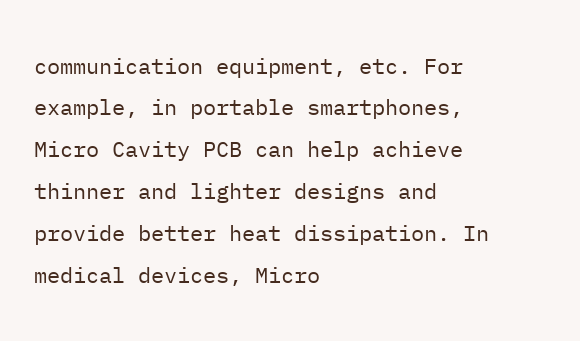communication equipment, etc. For example, in portable smartphones, Micro Cavity PCB can help achieve thinner and lighter designs and provide better heat dissipation. In medical devices, Micro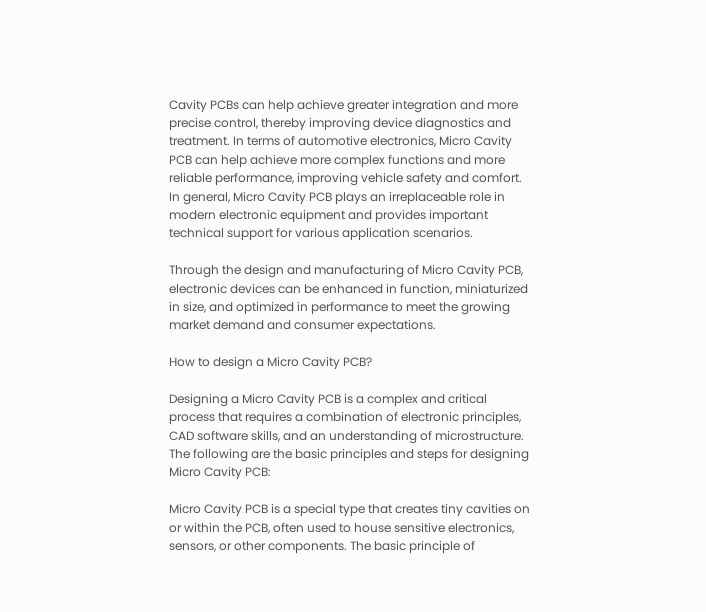Cavity PCBs can help achieve greater integration and more precise control, thereby improving device diagnostics and treatment. In terms of automotive electronics, Micro Cavity PCB can help achieve more complex functions and more reliable performance, improving vehicle safety and comfort. In general, Micro Cavity PCB plays an irreplaceable role in modern electronic equipment and provides important technical support for various application scenarios.

Through the design and manufacturing of Micro Cavity PCB, electronic devices can be enhanced in function, miniaturized in size, and optimized in performance to meet the growing market demand and consumer expectations.

How to design a Micro Cavity PCB?

Designing a Micro Cavity PCB is a complex and critical process that requires a combination of electronic principles, CAD software skills, and an understanding of microstructure. The following are the basic principles and steps for designing Micro Cavity PCB:

Micro Cavity PCB is a special type that creates tiny cavities on or within the PCB, often used to house sensitive electronics, sensors, or other components. The basic principle of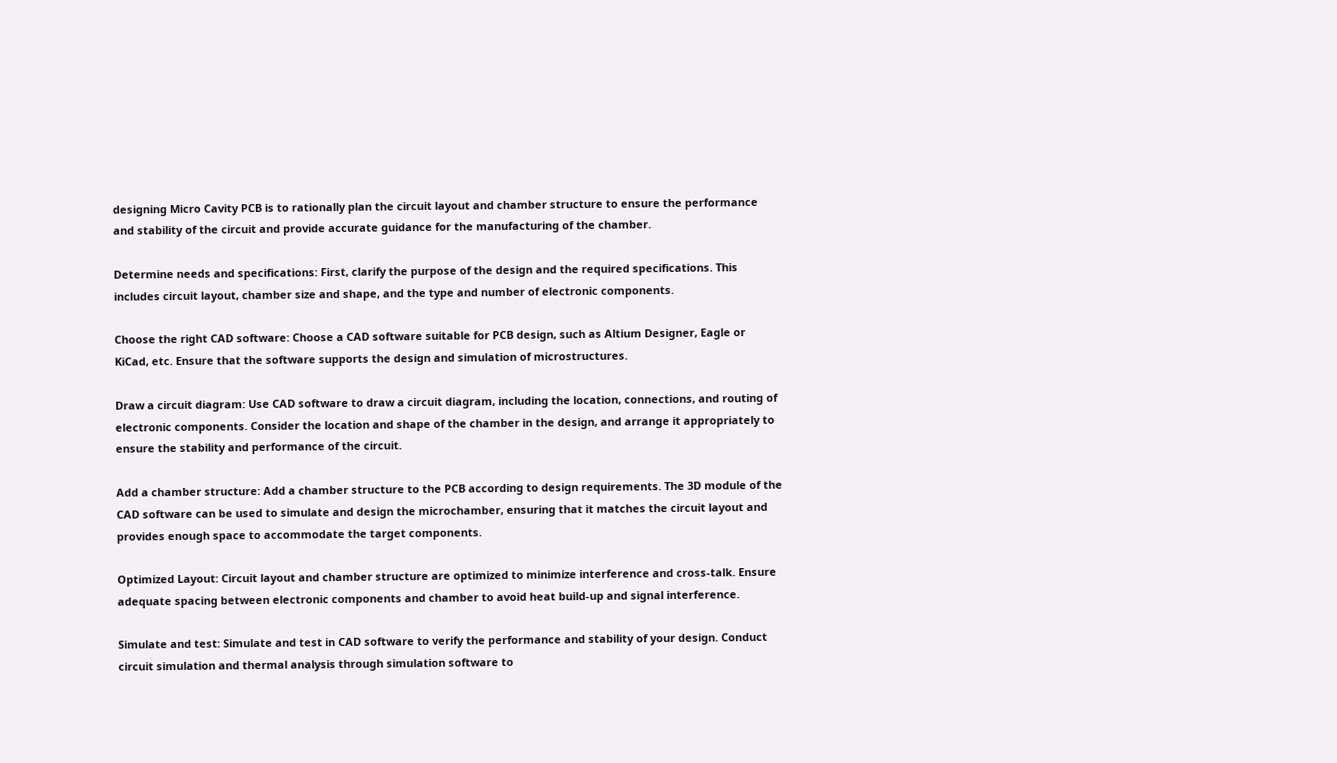designing Micro Cavity PCB is to rationally plan the circuit layout and chamber structure to ensure the performance and stability of the circuit and provide accurate guidance for the manufacturing of the chamber.

Determine needs and specifications: First, clarify the purpose of the design and the required specifications. This includes circuit layout, chamber size and shape, and the type and number of electronic components.

Choose the right CAD software: Choose a CAD software suitable for PCB design, such as Altium Designer, Eagle or KiCad, etc. Ensure that the software supports the design and simulation of microstructures.

Draw a circuit diagram: Use CAD software to draw a circuit diagram, including the location, connections, and routing of electronic components. Consider the location and shape of the chamber in the design, and arrange it appropriately to ensure the stability and performance of the circuit.

Add a chamber structure: Add a chamber structure to the PCB according to design requirements. The 3D module of the CAD software can be used to simulate and design the microchamber, ensuring that it matches the circuit layout and provides enough space to accommodate the target components.

Optimized Layout: Circuit layout and chamber structure are optimized to minimize interference and cross-talk. Ensure adequate spacing between electronic components and chamber to avoid heat build-up and signal interference.

Simulate and test: Simulate and test in CAD software to verify the performance and stability of your design. Conduct circuit simulation and thermal analysis through simulation software to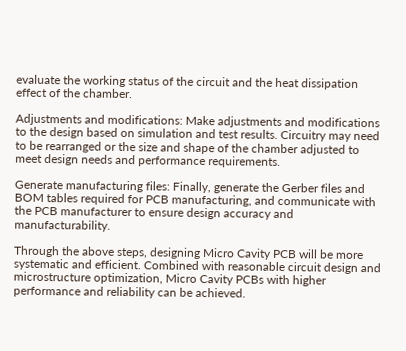evaluate the working status of the circuit and the heat dissipation effect of the chamber.

Adjustments and modifications: Make adjustments and modifications to the design based on simulation and test results. Circuitry may need to be rearranged or the size and shape of the chamber adjusted to meet design needs and performance requirements.

Generate manufacturing files: Finally, generate the Gerber files and BOM tables required for PCB manufacturing, and communicate with the PCB manufacturer to ensure design accuracy and manufacturability.

Through the above steps, designing Micro Cavity PCB will be more systematic and efficient. Combined with reasonable circuit design and microstructure optimization, Micro Cavity PCBs with higher performance and reliability can be achieved.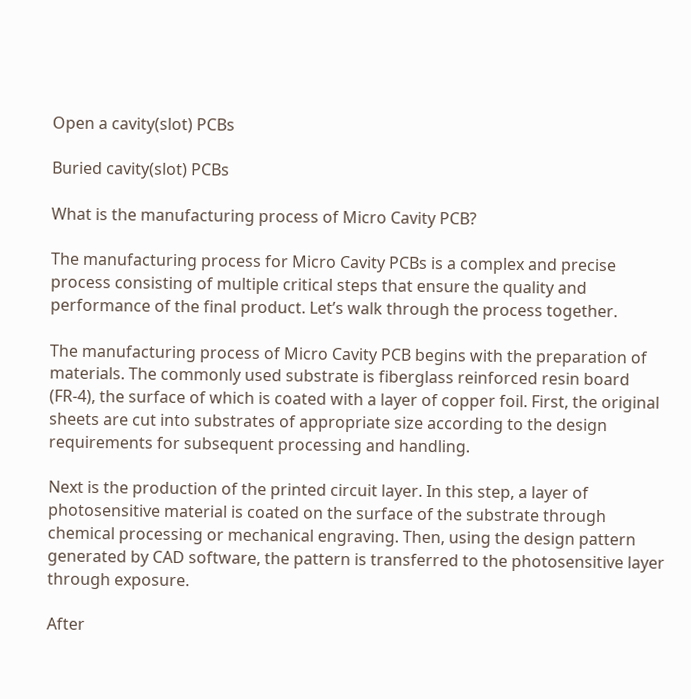Open a cavity(slot) PCBs

Buried cavity(slot) PCBs

What is the manufacturing process of Micro Cavity PCB?

The manufacturing process for Micro Cavity PCBs is a complex and precise process consisting of multiple critical steps that ensure the quality and performance of the final product. Let’s walk through the process together.

The manufacturing process of Micro Cavity PCB begins with the preparation of materials. The commonly used substrate is fiberglass reinforced resin board (FR-4), the surface of which is coated with a layer of copper foil. First, the original sheets are cut into substrates of appropriate size according to the design requirements for subsequent processing and handling.

Next is the production of the printed circuit layer. In this step, a layer of photosensitive material is coated on the surface of the substrate through chemical processing or mechanical engraving. Then, using the design pattern generated by CAD software, the pattern is transferred to the photosensitive layer through exposure.

After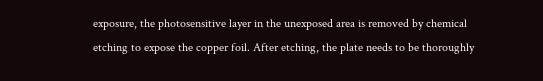exposure, the photosensitive layer in the unexposed area is removed by chemical etching to expose the copper foil. After etching, the plate needs to be thoroughly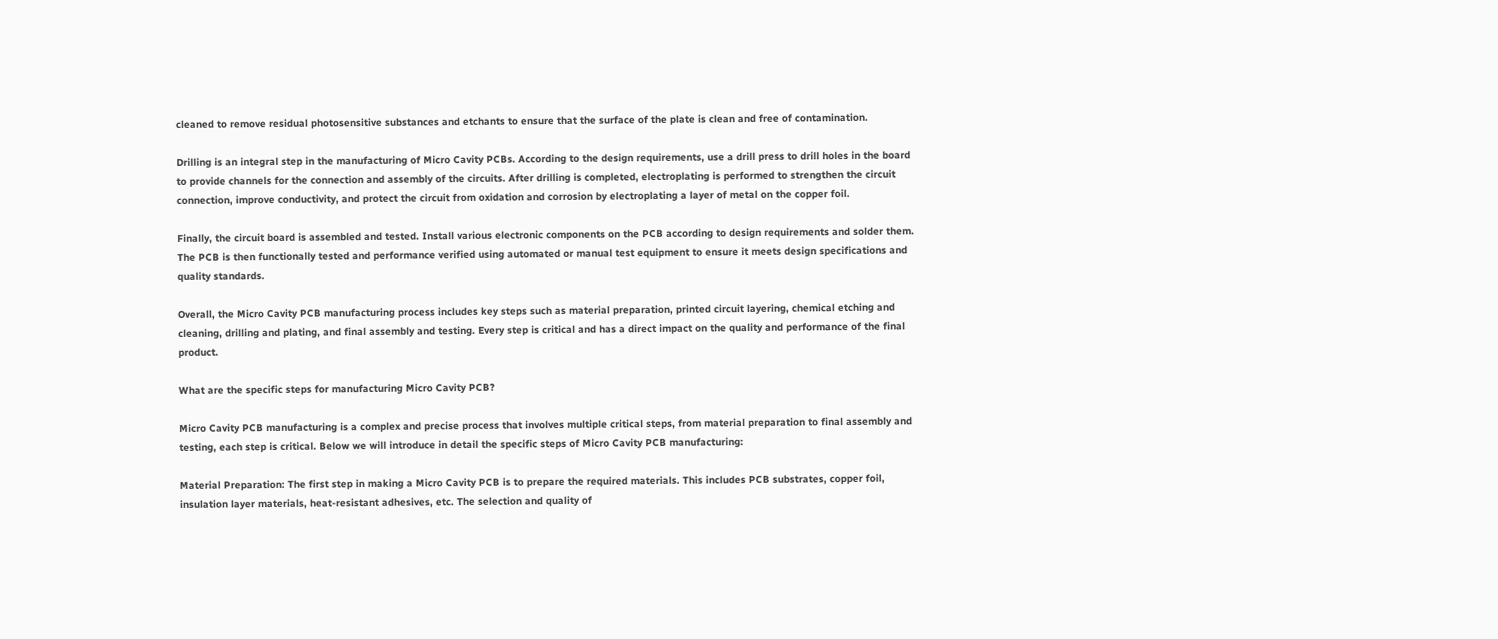cleaned to remove residual photosensitive substances and etchants to ensure that the surface of the plate is clean and free of contamination.

Drilling is an integral step in the manufacturing of Micro Cavity PCBs. According to the design requirements, use a drill press to drill holes in the board to provide channels for the connection and assembly of the circuits. After drilling is completed, electroplating is performed to strengthen the circuit connection, improve conductivity, and protect the circuit from oxidation and corrosion by electroplating a layer of metal on the copper foil.

Finally, the circuit board is assembled and tested. Install various electronic components on the PCB according to design requirements and solder them. The PCB is then functionally tested and performance verified using automated or manual test equipment to ensure it meets design specifications and quality standards.

Overall, the Micro Cavity PCB manufacturing process includes key steps such as material preparation, printed circuit layering, chemical etching and cleaning, drilling and plating, and final assembly and testing. Every step is critical and has a direct impact on the quality and performance of the final product.

What are the specific steps for manufacturing Micro Cavity PCB?

Micro Cavity PCB manufacturing is a complex and precise process that involves multiple critical steps, from material preparation to final assembly and testing, each step is critical. Below we will introduce in detail the specific steps of Micro Cavity PCB manufacturing:

Material Preparation: The first step in making a Micro Cavity PCB is to prepare the required materials. This includes PCB substrates, copper foil, insulation layer materials, heat-resistant adhesives, etc. The selection and quality of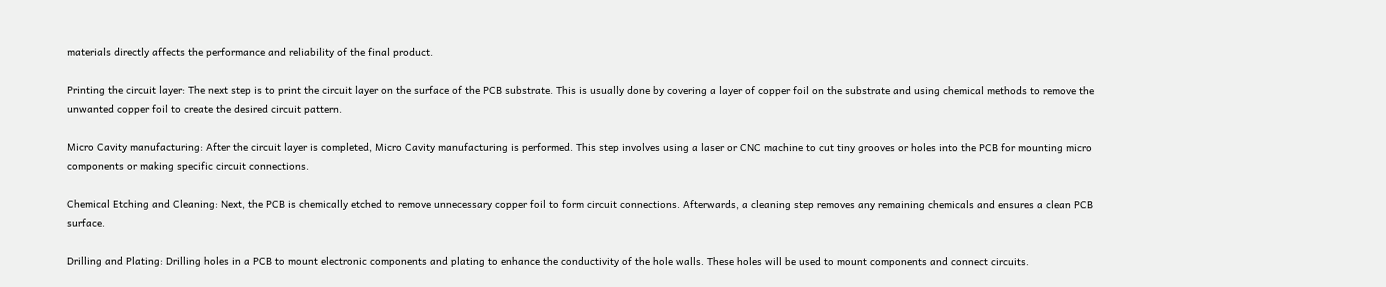materials directly affects the performance and reliability of the final product.

Printing the circuit layer: The next step is to print the circuit layer on the surface of the PCB substrate. This is usually done by covering a layer of copper foil on the substrate and using chemical methods to remove the unwanted copper foil to create the desired circuit pattern.

Micro Cavity manufacturing: After the circuit layer is completed, Micro Cavity manufacturing is performed. This step involves using a laser or CNC machine to cut tiny grooves or holes into the PCB for mounting micro components or making specific circuit connections.

Chemical Etching and Cleaning: Next, the PCB is chemically etched to remove unnecessary copper foil to form circuit connections. Afterwards, a cleaning step removes any remaining chemicals and ensures a clean PCB surface.

Drilling and Plating: Drilling holes in a PCB to mount electronic components and plating to enhance the conductivity of the hole walls. These holes will be used to mount components and connect circuits.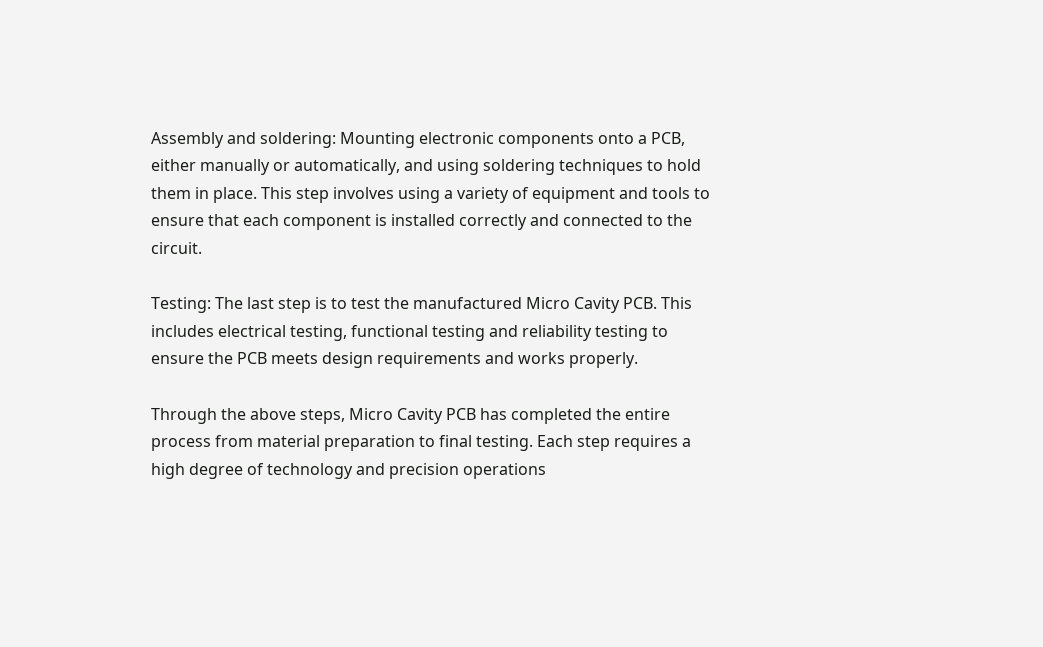Assembly and soldering: Mounting electronic components onto a PCB, either manually or automatically, and using soldering techniques to hold them in place. This step involves using a variety of equipment and tools to ensure that each component is installed correctly and connected to the circuit.

Testing: The last step is to test the manufactured Micro Cavity PCB. This includes electrical testing, functional testing and reliability testing to ensure the PCB meets design requirements and works properly.

Through the above steps, Micro Cavity PCB has completed the entire process from material preparation to final testing. Each step requires a high degree of technology and precision operations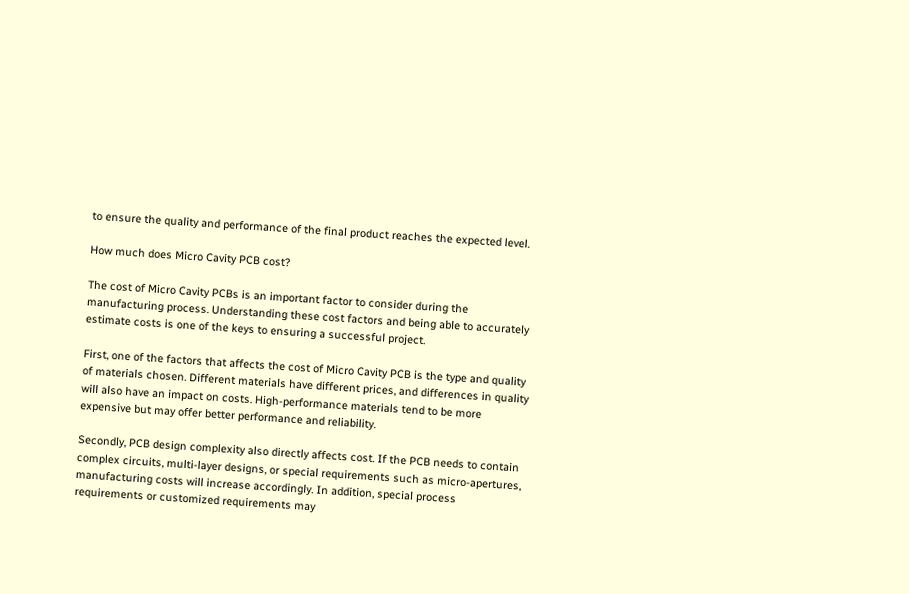to ensure the quality and performance of the final product reaches the expected level.

How much does Micro Cavity PCB cost?

The cost of Micro Cavity PCBs is an important factor to consider during the manufacturing process. Understanding these cost factors and being able to accurately estimate costs is one of the keys to ensuring a successful project.

First, one of the factors that affects the cost of Micro Cavity PCB is the type and quality of materials chosen. Different materials have different prices, and differences in quality will also have an impact on costs. High-performance materials tend to be more expensive but may offer better performance and reliability.

Secondly, PCB design complexity also directly affects cost. If the PCB needs to contain complex circuits, multi-layer designs, or special requirements such as micro-apertures, manufacturing costs will increase accordingly. In addition, special process requirements or customized requirements may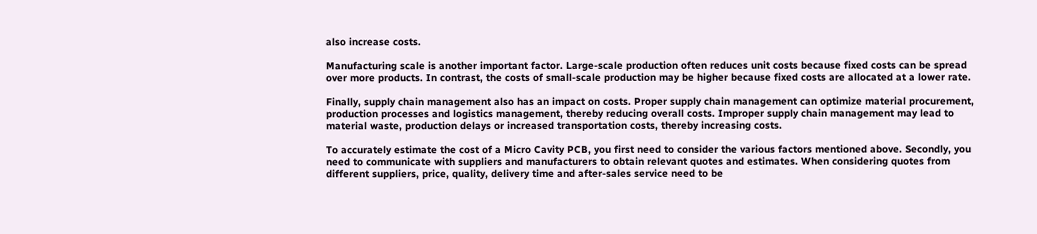also increase costs.

Manufacturing scale is another important factor. Large-scale production often reduces unit costs because fixed costs can be spread over more products. In contrast, the costs of small-scale production may be higher because fixed costs are allocated at a lower rate.

Finally, supply chain management also has an impact on costs. Proper supply chain management can optimize material procurement, production processes and logistics management, thereby reducing overall costs. Improper supply chain management may lead to material waste, production delays or increased transportation costs, thereby increasing costs.

To accurately estimate the cost of a Micro Cavity PCB, you first need to consider the various factors mentioned above. Secondly, you need to communicate with suppliers and manufacturers to obtain relevant quotes and estimates. When considering quotes from different suppliers, price, quality, delivery time and after-sales service need to be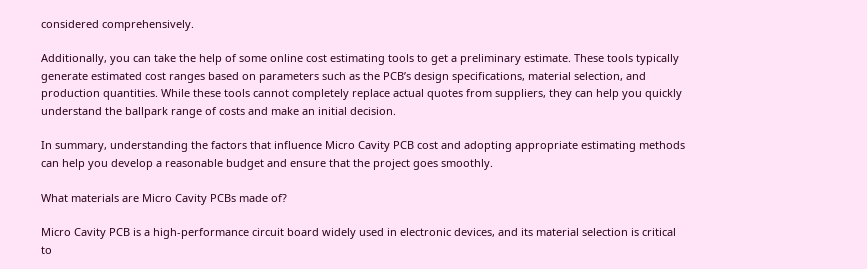considered comprehensively.

Additionally, you can take the help of some online cost estimating tools to get a preliminary estimate. These tools typically generate estimated cost ranges based on parameters such as the PCB’s design specifications, material selection, and production quantities. While these tools cannot completely replace actual quotes from suppliers, they can help you quickly understand the ballpark range of costs and make an initial decision.

In summary, understanding the factors that influence Micro Cavity PCB cost and adopting appropriate estimating methods can help you develop a reasonable budget and ensure that the project goes smoothly.

What materials are Micro Cavity PCBs made of?

Micro Cavity PCB is a high-performance circuit board widely used in electronic devices, and its material selection is critical to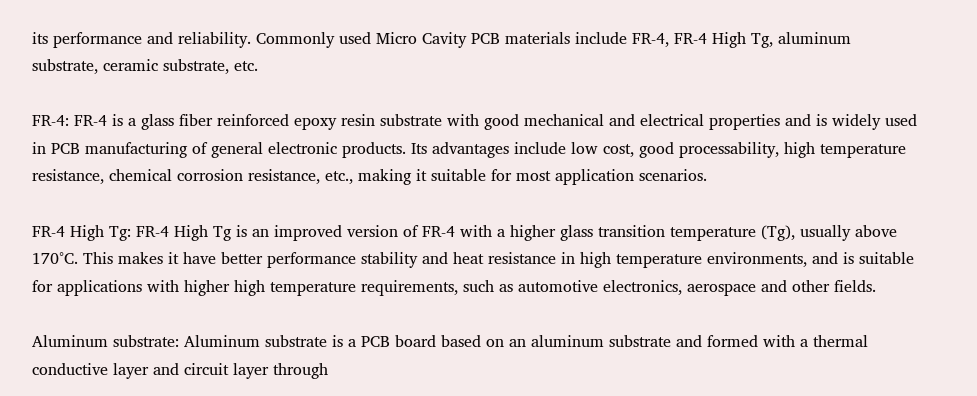its performance and reliability. Commonly used Micro Cavity PCB materials include FR-4, FR-4 High Tg, aluminum substrate, ceramic substrate, etc.

FR-4: FR-4 is a glass fiber reinforced epoxy resin substrate with good mechanical and electrical properties and is widely used in PCB manufacturing of general electronic products. Its advantages include low cost, good processability, high temperature resistance, chemical corrosion resistance, etc., making it suitable for most application scenarios.

FR-4 High Tg: FR-4 High Tg is an improved version of FR-4 with a higher glass transition temperature (Tg), usually above 170°C. This makes it have better performance stability and heat resistance in high temperature environments, and is suitable for applications with higher high temperature requirements, such as automotive electronics, aerospace and other fields.

Aluminum substrate: Aluminum substrate is a PCB board based on an aluminum substrate and formed with a thermal conductive layer and circuit layer through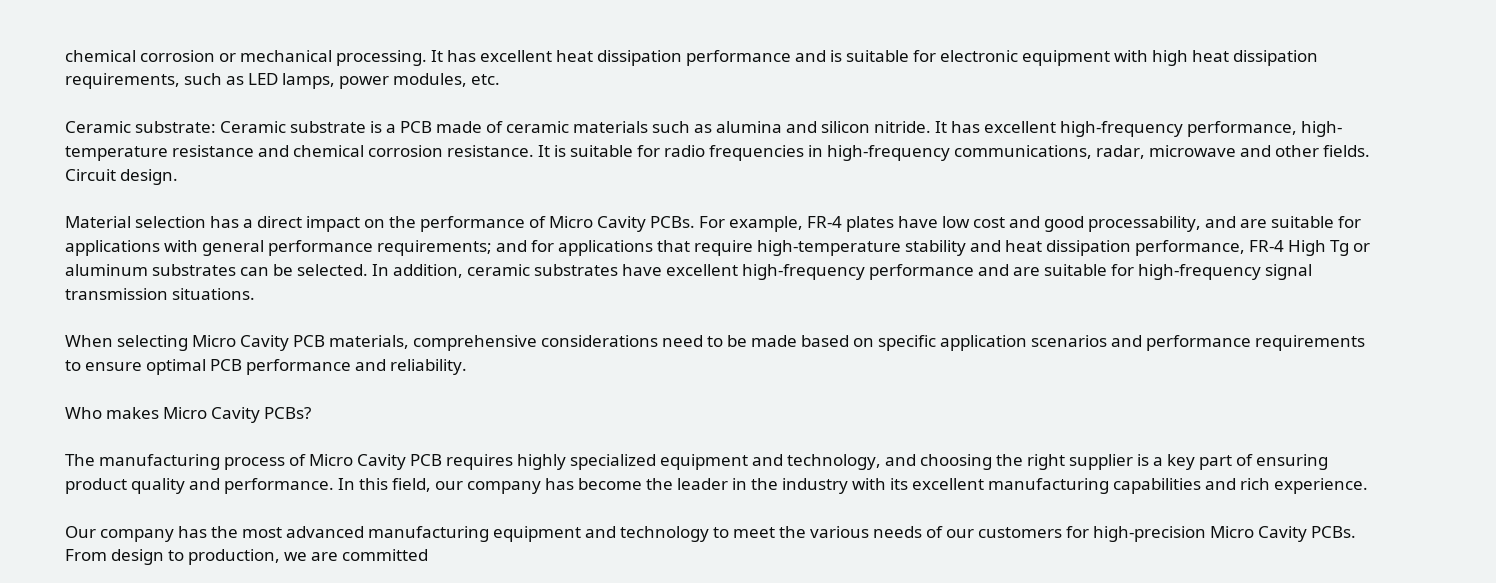chemical corrosion or mechanical processing. It has excellent heat dissipation performance and is suitable for electronic equipment with high heat dissipation requirements, such as LED lamps, power modules, etc.

Ceramic substrate: Ceramic substrate is a PCB made of ceramic materials such as alumina and silicon nitride. It has excellent high-frequency performance, high-temperature resistance and chemical corrosion resistance. It is suitable for radio frequencies in high-frequency communications, radar, microwave and other fields. Circuit design.

Material selection has a direct impact on the performance of Micro Cavity PCBs. For example, FR-4 plates have low cost and good processability, and are suitable for applications with general performance requirements; and for applications that require high-temperature stability and heat dissipation performance, FR-4 High Tg or aluminum substrates can be selected. In addition, ceramic substrates have excellent high-frequency performance and are suitable for high-frequency signal transmission situations.

When selecting Micro Cavity PCB materials, comprehensive considerations need to be made based on specific application scenarios and performance requirements to ensure optimal PCB performance and reliability.

Who makes Micro Cavity PCBs?

The manufacturing process of Micro Cavity PCB requires highly specialized equipment and technology, and choosing the right supplier is a key part of ensuring product quality and performance. In this field, our company has become the leader in the industry with its excellent manufacturing capabilities and rich experience.

Our company has the most advanced manufacturing equipment and technology to meet the various needs of our customers for high-precision Micro Cavity PCBs. From design to production, we are committed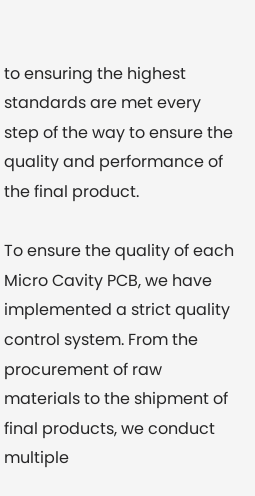to ensuring the highest standards are met every step of the way to ensure the quality and performance of the final product.

To ensure the quality of each Micro Cavity PCB, we have implemented a strict quality control system. From the procurement of raw materials to the shipment of final products, we conduct multiple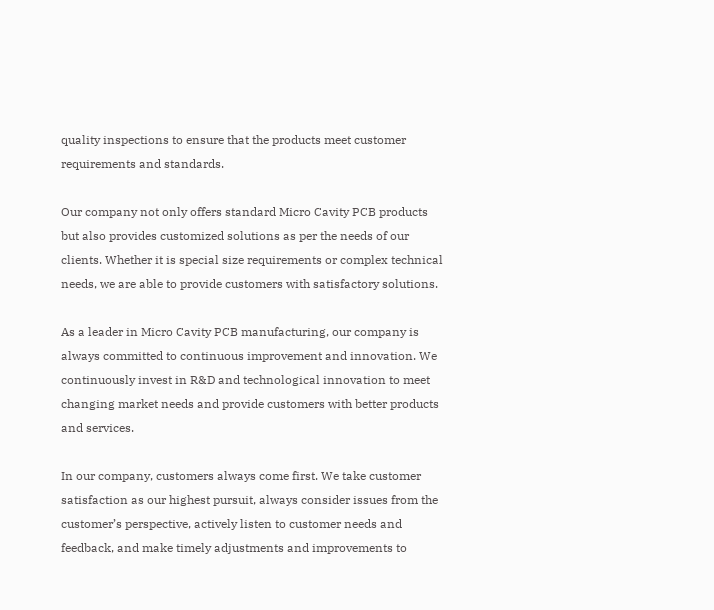quality inspections to ensure that the products meet customer requirements and standards.

Our company not only offers standard Micro Cavity PCB products but also provides customized solutions as per the needs of our clients. Whether it is special size requirements or complex technical needs, we are able to provide customers with satisfactory solutions.

As a leader in Micro Cavity PCB manufacturing, our company is always committed to continuous improvement and innovation. We continuously invest in R&D and technological innovation to meet changing market needs and provide customers with better products and services.

In our company, customers always come first. We take customer satisfaction as our highest pursuit, always consider issues from the customer’s perspective, actively listen to customer needs and feedback, and make timely adjustments and improvements to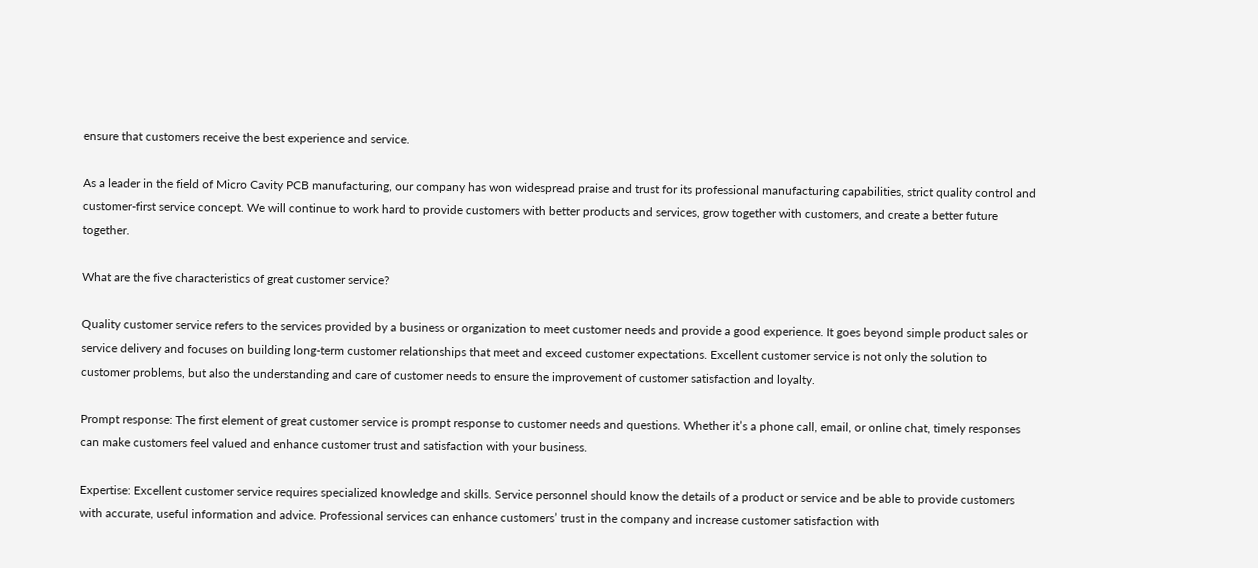ensure that customers receive the best experience and service.

As a leader in the field of Micro Cavity PCB manufacturing, our company has won widespread praise and trust for its professional manufacturing capabilities, strict quality control and customer-first service concept. We will continue to work hard to provide customers with better products and services, grow together with customers, and create a better future together.

What are the five characteristics of great customer service?

Quality customer service refers to the services provided by a business or organization to meet customer needs and provide a good experience. It goes beyond simple product sales or service delivery and focuses on building long-term customer relationships that meet and exceed customer expectations. Excellent customer service is not only the solution to customer problems, but also the understanding and care of customer needs to ensure the improvement of customer satisfaction and loyalty.

Prompt response: The first element of great customer service is prompt response to customer needs and questions. Whether it’s a phone call, email, or online chat, timely responses can make customers feel valued and enhance customer trust and satisfaction with your business.

Expertise: Excellent customer service requires specialized knowledge and skills. Service personnel should know the details of a product or service and be able to provide customers with accurate, useful information and advice. Professional services can enhance customers’ trust in the company and increase customer satisfaction with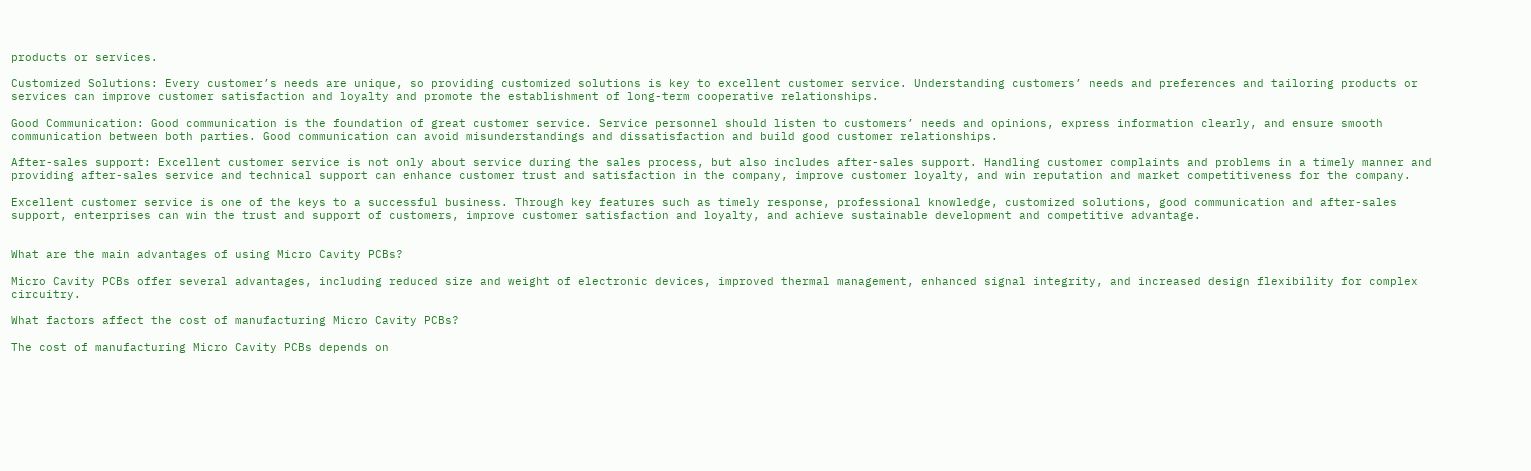products or services.

Customized Solutions: Every customer’s needs are unique, so providing customized solutions is key to excellent customer service. Understanding customers’ needs and preferences and tailoring products or services can improve customer satisfaction and loyalty and promote the establishment of long-term cooperative relationships.

Good Communication: Good communication is the foundation of great customer service. Service personnel should listen to customers’ needs and opinions, express information clearly, and ensure smooth communication between both parties. Good communication can avoid misunderstandings and dissatisfaction and build good customer relationships.

After-sales support: Excellent customer service is not only about service during the sales process, but also includes after-sales support. Handling customer complaints and problems in a timely manner and providing after-sales service and technical support can enhance customer trust and satisfaction in the company, improve customer loyalty, and win reputation and market competitiveness for the company.

Excellent customer service is one of the keys to a successful business. Through key features such as timely response, professional knowledge, customized solutions, good communication and after-sales support, enterprises can win the trust and support of customers, improve customer satisfaction and loyalty, and achieve sustainable development and competitive advantage.


What are the main advantages of using Micro Cavity PCBs?

Micro Cavity PCBs offer several advantages, including reduced size and weight of electronic devices, improved thermal management, enhanced signal integrity, and increased design flexibility for complex circuitry.

What factors affect the cost of manufacturing Micro Cavity PCBs?

The cost of manufacturing Micro Cavity PCBs depends on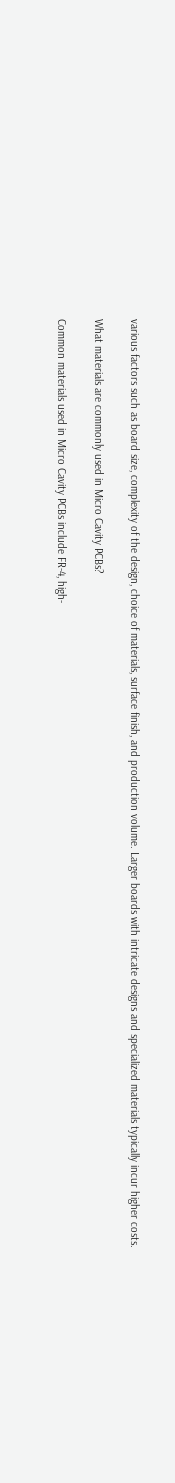various factors such as board size, complexity of the design, choice of materials, surface finish, and production volume. Larger boards with intricate designs and specialized materials typically incur higher costs.

What materials are commonly used in Micro Cavity PCBs?

Common materials used in Micro Cavity PCBs include FR-4, high-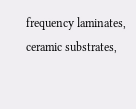frequency laminates, ceramic substrates,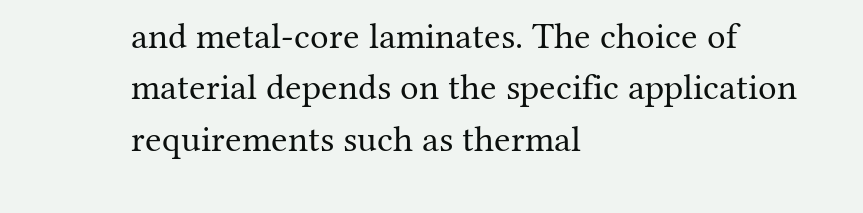and metal-core laminates. The choice of material depends on the specific application requirements such as thermal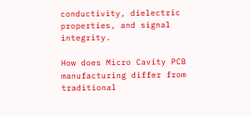conductivity, dielectric properties, and signal integrity.

How does Micro Cavity PCB manufacturing differ from traditional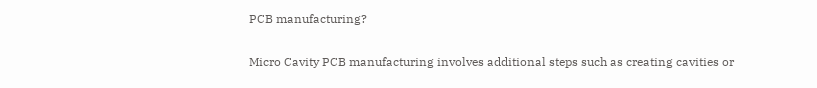PCB manufacturing?

Micro Cavity PCB manufacturing involves additional steps such as creating cavities or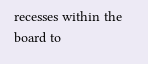recesses within the board to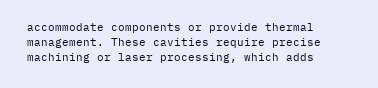accommodate components or provide thermal management. These cavities require precise machining or laser processing, which adds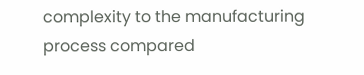complexity to the manufacturing process compared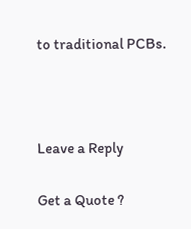to traditional PCBs.



Leave a Reply

Get a Quote ?